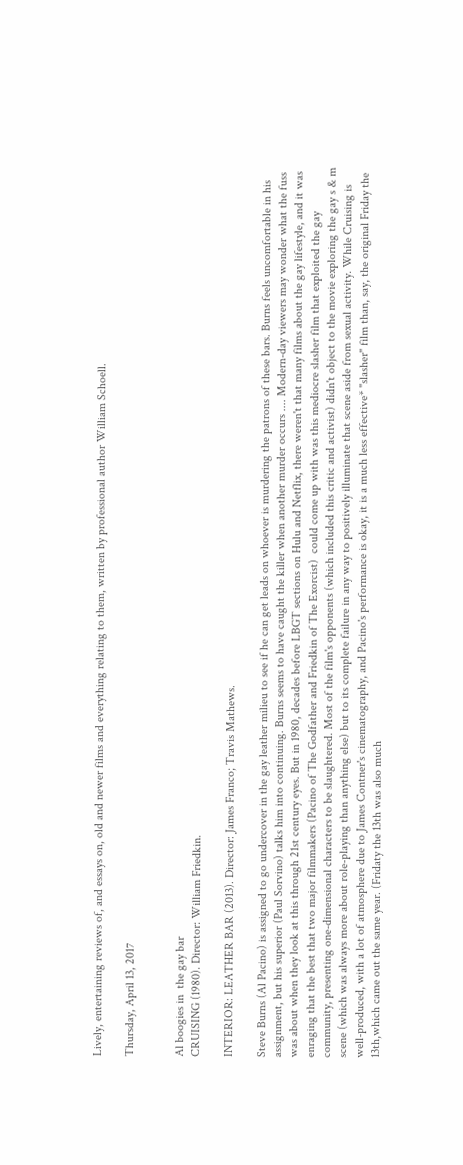Lively, entertaining reviews of, and essays on, old and newer films and everything relating to them, written by professional author William Schoell.

Thursday, April 13, 2017


Al boogies in  the gay bar
CRUISING (1980). Director: William Friedkin.

INTERIOR: LEATHER BAR (2013). Director: James Franco; Travis Mathews.

Steve Burns (Al Pacino) is assigned to go undercover in the gay leather milieu to see if he can get leads on whoever is murdering the patrons of these bars. Burns feels uncomfortable in his assignment, but his superior (Paul Sorvino) talks him into continuing. Burns seems to have caught the killer when another murder occurs .... Modern-day viewers may wonder what the fuss was about when they look at this through 21st century eyes. But in 1980, decades before LBGT sections on Hulu and Netflix, there weren't that many films about the gay lifestyle, and it was enraging that the best that two major filmmakers (Pacino of The Godfather and Friedkin of The Exorcist)  could come up with was this mediocre slasher film that exploited the gay community, presenting one-dimensional characters to be slaughtered. Most of the film's opponents (which included this critic and activist) didn't object to the movie exploring the gay s & m scene (which was always more about role-playing than anything else) but to its complete failure in any way to positively illuminate that scene aside from sexual activity. While Cruising is well-produced, with a lot of atmosphere due to James Contner's cinematography, and Pacino's performance is okay, it is a much less effective* "slasher" film than, say, the original Friday the 13th,which came out the same year. (Fridaty the 13th was also much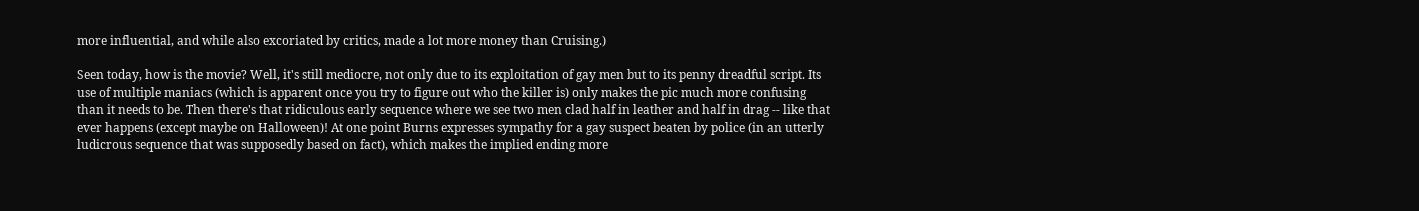more influential, and while also excoriated by critics, made a lot more money than Cruising.)

Seen today, how is the movie? Well, it's still mediocre, not only due to its exploitation of gay men but to its penny dreadful script. Its use of multiple maniacs (which is apparent once you try to figure out who the killer is) only makes the pic much more confusing than it needs to be. Then there's that ridiculous early sequence where we see two men clad half in leather and half in drag -- like that ever happens (except maybe on Halloween)! At one point Burns expresses sympathy for a gay suspect beaten by police (in an utterly ludicrous sequence that was supposedly based on fact), which makes the implied ending more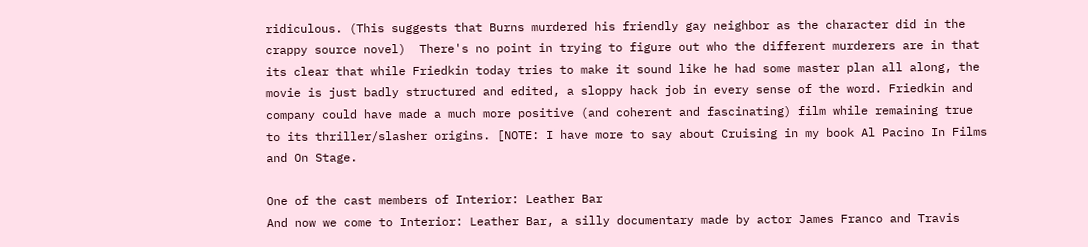ridiculous. (This suggests that Burns murdered his friendly gay neighbor as the character did in the crappy source novel)  There's no point in trying to figure out who the different murderers are in that its clear that while Friedkin today tries to make it sound like he had some master plan all along, the movie is just badly structured and edited, a sloppy hack job in every sense of the word. Friedkin and company could have made a much more positive (and coherent and fascinating) film while remaining true to its thriller/slasher origins. [NOTE: I have more to say about Cruising in my book Al Pacino In Films and On Stage.

One of the cast members of Interior: Leather Bar
And now we come to Interior: Leather Bar, a silly documentary made by actor James Franco and Travis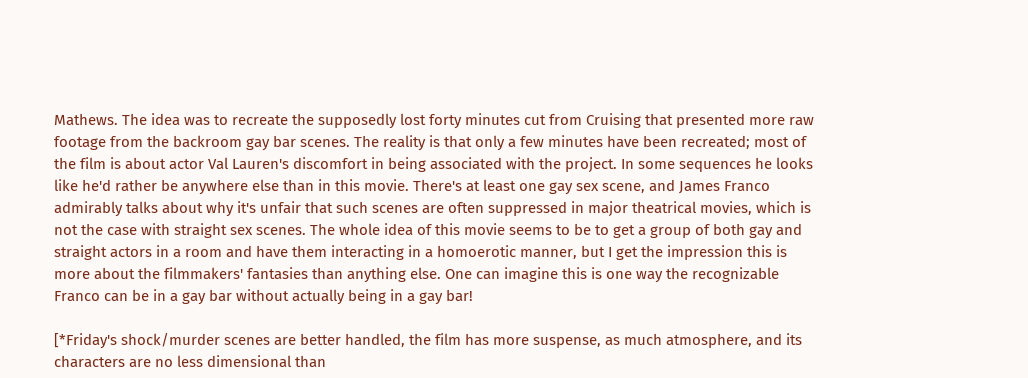Mathews. The idea was to recreate the supposedly lost forty minutes cut from Cruising that presented more raw footage from the backroom gay bar scenes. The reality is that only a few minutes have been recreated; most of the film is about actor Val Lauren's discomfort in being associated with the project. In some sequences he looks like he'd rather be anywhere else than in this movie. There's at least one gay sex scene, and James Franco admirably talks about why it's unfair that such scenes are often suppressed in major theatrical movies, which is not the case with straight sex scenes. The whole idea of this movie seems to be to get a group of both gay and straight actors in a room and have them interacting in a homoerotic manner, but I get the impression this is more about the filmmakers' fantasies than anything else. One can imagine this is one way the recognizable Franco can be in a gay bar without actually being in a gay bar!

[*Friday's shock/murder scenes are better handled, the film has more suspense, as much atmosphere, and its characters are no less dimensional than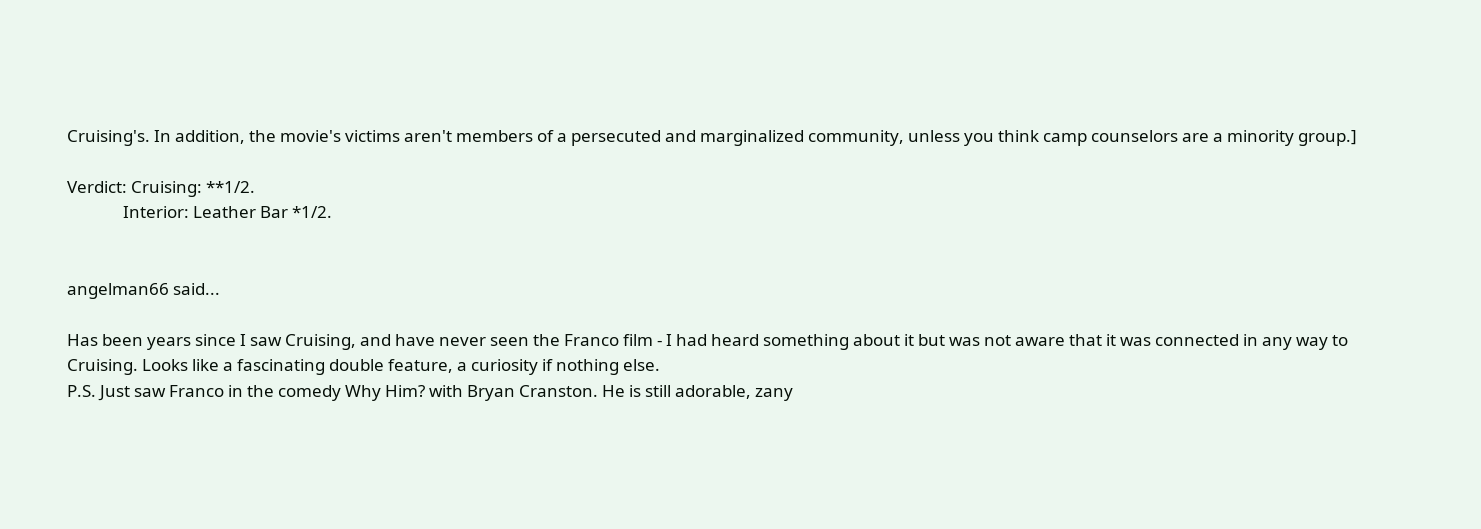Cruising's. In addition, the movie's victims aren't members of a persecuted and marginalized community, unless you think camp counselors are a minority group.]

Verdict: Cruising: **1/2.
              Interior: Leather Bar *1/2.


angelman66 said...

Has been years since I saw Cruising, and have never seen the Franco film - I had heard something about it but was not aware that it was connected in any way to Cruising. Looks like a fascinating double feature, a curiosity if nothing else.
P.S. Just saw Franco in the comedy Why Him? with Bryan Cranston. He is still adorable, zany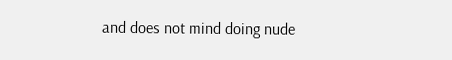and does not mind doing nude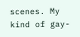scenes. My kind of gay-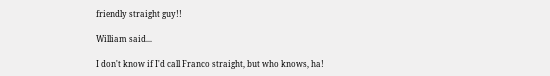friendly straight guy!!

William said...

I don't know if I'd call Franco straight, but who knows, ha!